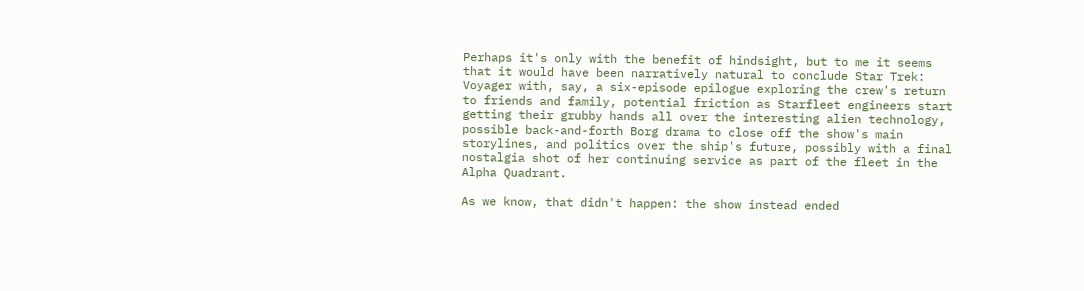Perhaps it's only with the benefit of hindsight, but to me it seems that it would have been narratively natural to conclude Star Trek: Voyager with, say, a six-episode epilogue exploring the crew's return to friends and family, potential friction as Starfleet engineers start getting their grubby hands all over the interesting alien technology, possible back-and-forth Borg drama to close off the show's main storylines, and politics over the ship's future, possibly with a final nostalgia shot of her continuing service as part of the fleet in the Alpha Quadrant.

As we know, that didn't happen: the show instead ended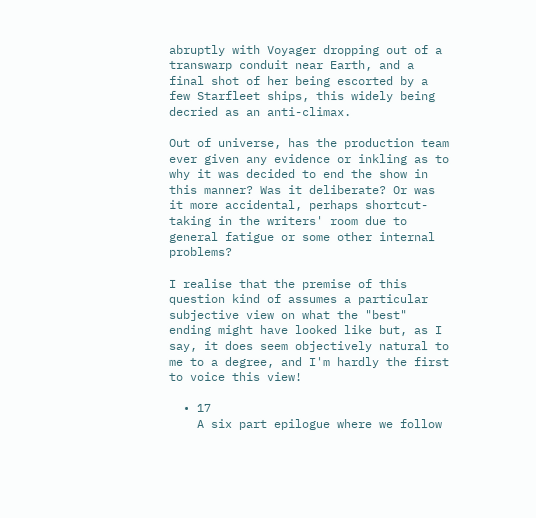abruptly with Voyager dropping out of a transwarp conduit near Earth, and a final shot of her being escorted by a few Starfleet ships, this widely being decried as an anti-climax.

Out of universe, has the production team ever given any evidence or inkling as to why it was decided to end the show in this manner? Was it deliberate? Or was it more accidental, perhaps shortcut-taking in the writers' room due to general fatigue or some other internal problems?

I realise that the premise of this question kind of assumes a particular subjective view on what the "best" ending might have looked like but, as I say, it does seem objectively natural to me to a degree, and I'm hardly the first to voice this view!

  • 17
    A six part epilogue where we follow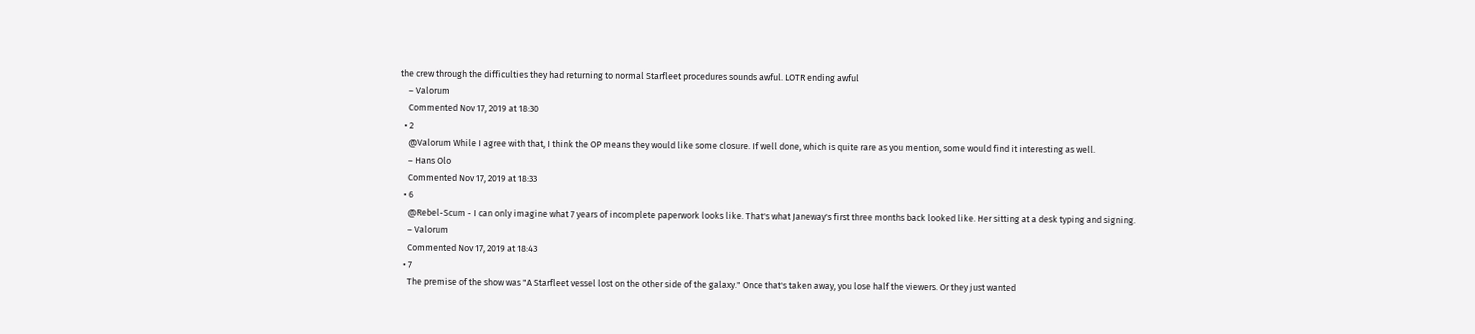the crew through the difficulties they had returning to normal Starfleet procedures sounds awful. LOTR ending awful
    – Valorum
    Commented Nov 17, 2019 at 18:30
  • 2
    @Valorum While I agree with that, I think the OP means they would like some closure. If well done, which is quite rare as you mention, some would find it interesting as well.
    – Hans Olo
    Commented Nov 17, 2019 at 18:33
  • 6
    @Rebel-Scum - I can only imagine what 7 years of incomplete paperwork looks like. That's what Janeway's first three months back looked like. Her sitting at a desk typing and signing.
    – Valorum
    Commented Nov 17, 2019 at 18:43
  • 7
    The premise of the show was "A Starfleet vessel lost on the other side of the galaxy." Once that's taken away, you lose half the viewers. Or they just wanted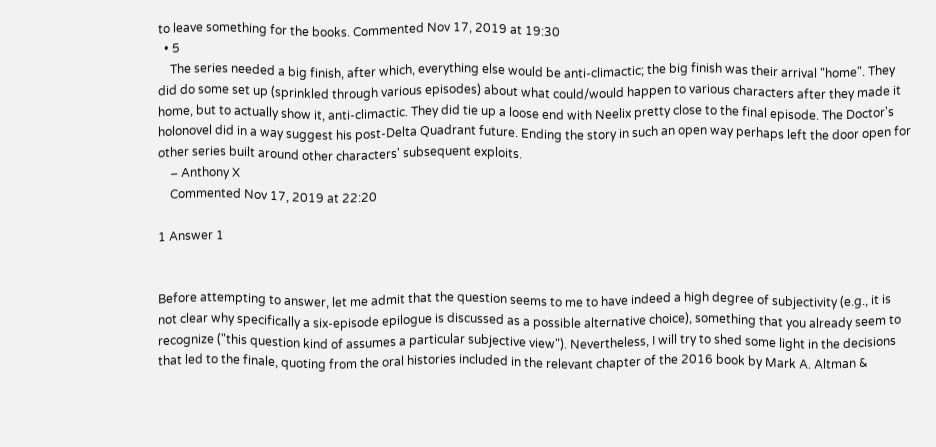to leave something for the books. Commented Nov 17, 2019 at 19:30
  • 5
    The series needed a big finish, after which, everything else would be anti-climactic; the big finish was their arrival "home". They did do some set up (sprinkled through various episodes) about what could/would happen to various characters after they made it home, but to actually show it, anti-climactic. They did tie up a loose end with Neelix pretty close to the final episode. The Doctor's holonovel did in a way suggest his post-Delta Quadrant future. Ending the story in such an open way perhaps left the door open for other series built around other characters' subsequent exploits.
    – Anthony X
    Commented Nov 17, 2019 at 22:20

1 Answer 1


Before attempting to answer, let me admit that the question seems to me to have indeed a high degree of subjectivity (e.g., it is not clear why specifically a six-episode epilogue is discussed as a possible alternative choice), something that you already seem to recognize ("this question kind of assumes a particular subjective view"). Nevertheless, I will try to shed some light in the decisions that led to the finale, quoting from the oral histories included in the relevant chapter of the 2016 book by Mark A. Altman &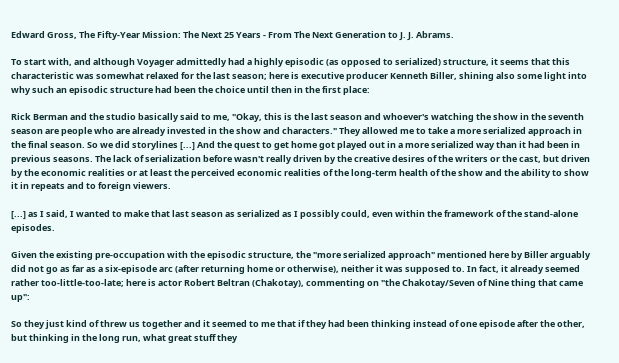Edward Gross, The Fifty-Year Mission: The Next 25 Years - From The Next Generation to J. J. Abrams.

To start with, and although Voyager admittedly had a highly episodic (as opposed to serialized) structure, it seems that this characteristic was somewhat relaxed for the last season; here is executive producer Kenneth Biller, shining also some light into why such an episodic structure had been the choice until then in the first place:

Rick Berman and the studio basically said to me, "Okay, this is the last season and whoever's watching the show in the seventh season are people who are already invested in the show and characters." They allowed me to take a more serialized approach in the final season. So we did storylines [...] And the quest to get home got played out in a more serialized way than it had been in previous seasons. The lack of serialization before wasn't really driven by the creative desires of the writers or the cast, but driven by the economic realities or at least the perceived economic realities of the long-term health of the show and the ability to show it in repeats and to foreign viewers.

[...] as I said, I wanted to make that last season as serialized as I possibly could, even within the framework of the stand-alone episodes.

Given the existing pre-occupation with the episodic structure, the "more serialized approach" mentioned here by Biller arguably did not go as far as a six-episode arc (after returning home or otherwise), neither it was supposed to. In fact, it already seemed rather too-little-too-late; here is actor Robert Beltran (Chakotay), commenting on "the Chakotay/Seven of Nine thing that came up":

So they just kind of threw us together and it seemed to me that if they had been thinking instead of one episode after the other, but thinking in the long run, what great stuff they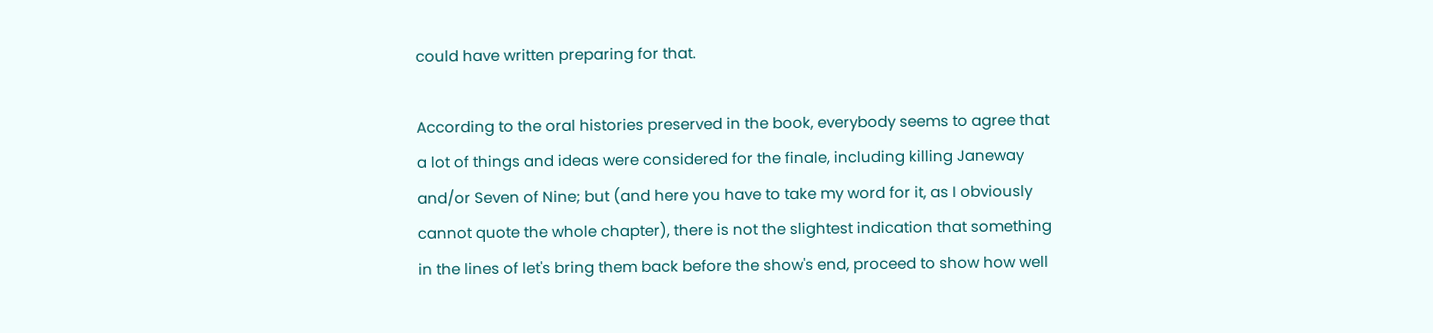could have written preparing for that.

According to the oral histories preserved in the book, everybody seems to agree that a lot of things and ideas were considered for the finale, including killing Janeway and/or Seven of Nine; but (and here you have to take my word for it, as I obviously cannot quote the whole chapter), there is not the slightest indication that something in the lines of let's bring them back before the show's end, proceed to show how well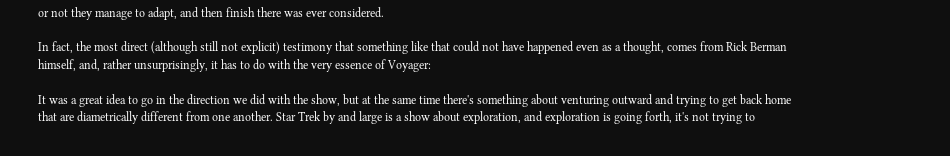or not they manage to adapt, and then finish there was ever considered.

In fact, the most direct (although still not explicit) testimony that something like that could not have happened even as a thought, comes from Rick Berman himself, and, rather unsurprisingly, it has to do with the very essence of Voyager:

It was a great idea to go in the direction we did with the show, but at the same time there's something about venturing outward and trying to get back home that are diametrically different from one another. Star Trek by and large is a show about exploration, and exploration is going forth, it's not trying to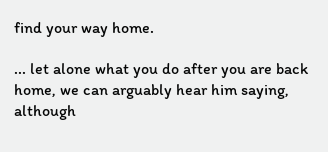find your way home.

... let alone what you do after you are back home, we can arguably hear him saying, although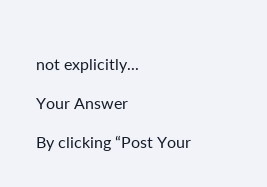not explicitly...

Your Answer

By clicking “Post Your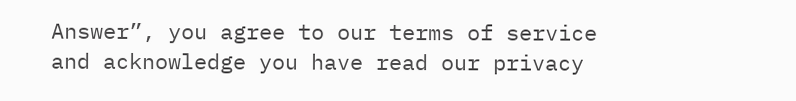Answer”, you agree to our terms of service and acknowledge you have read our privacy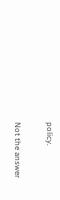policy.

Not the answer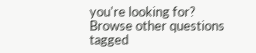you're looking for? Browse other questions tagged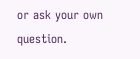or ask your own question.